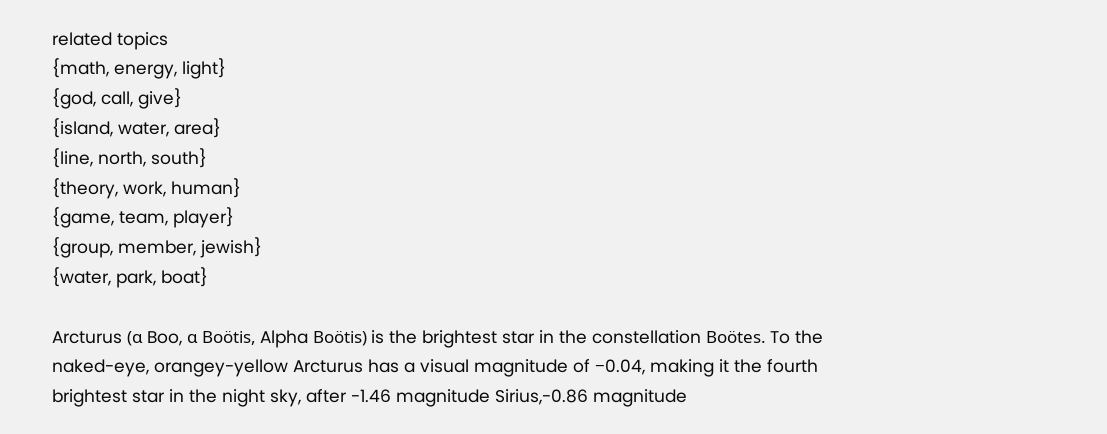related topics
{math, energy, light}
{god, call, give}
{island, water, area}
{line, north, south}
{theory, work, human}
{game, team, player}
{group, member, jewish}
{water, park, boat}

Arcturus (α Boo, α Boötis, Alpha Boötis) is the brightest star in the constellation Boötes. To the naked-eye, orangey-yellow Arcturus has a visual magnitude of −0.04, making it the fourth brightest star in the night sky, after -1.46 magnitude Sirius,-0.86 magnitude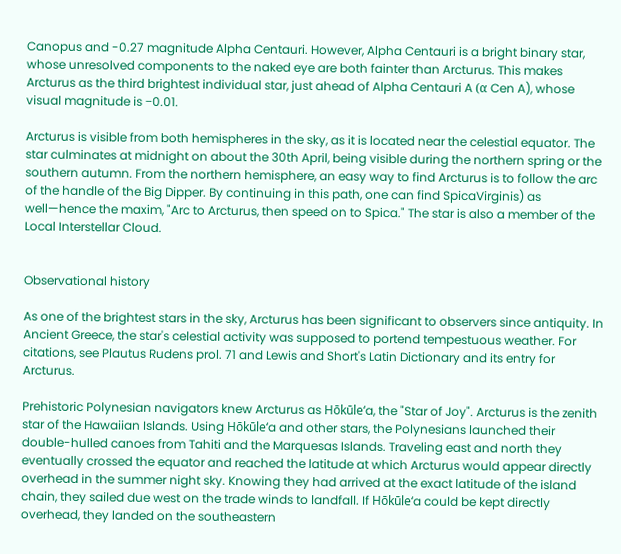Canopus and -0.27 magnitude Alpha Centauri. However, Alpha Centauri is a bright binary star, whose unresolved components to the naked eye are both fainter than Arcturus. This makes Arcturus as the third brightest individual star, just ahead of Alpha Centauri A (α Cen A), whose visual magnitude is −0.01.

Arcturus is visible from both hemispheres in the sky, as it is located near the celestial equator. The star culminates at midnight on about the 30th April, being visible during the northern spring or the southern autumn. From the northern hemisphere, an easy way to find Arcturus is to follow the arc of the handle of the Big Dipper. By continuing in this path, one can find SpicaVirginis) as well—hence the maxim, "Arc to Arcturus, then speed on to Spica." The star is also a member of the Local Interstellar Cloud.


Observational history

As one of the brightest stars in the sky, Arcturus has been significant to observers since antiquity. In Ancient Greece, the star's celestial activity was supposed to portend tempestuous weather. For citations, see Plautus Rudens prol. 71 and Lewis and Short's Latin Dictionary and its entry for Arcturus.

Prehistoric Polynesian navigators knew Arcturus as Hōkūleʻa, the "Star of Joy". Arcturus is the zenith star of the Hawaiian Islands. Using Hōkūleʻa and other stars, the Polynesians launched their double-hulled canoes from Tahiti and the Marquesas Islands. Traveling east and north they eventually crossed the equator and reached the latitude at which Arcturus would appear directly overhead in the summer night sky. Knowing they had arrived at the exact latitude of the island chain, they sailed due west on the trade winds to landfall. If Hōkūleʻa could be kept directly overhead, they landed on the southeastern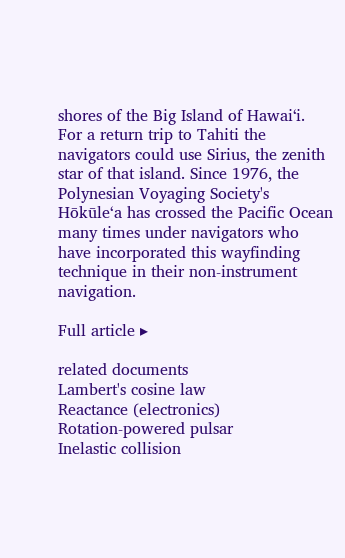shores of the Big Island of Hawaiʻi. For a return trip to Tahiti the navigators could use Sirius, the zenith star of that island. Since 1976, the Polynesian Voyaging Society's Hōkūle‘a has crossed the Pacific Ocean many times under navigators who have incorporated this wayfinding technique in their non-instrument navigation.

Full article ▸

related documents
Lambert's cosine law
Reactance (electronics)
Rotation-powered pulsar
Inelastic collision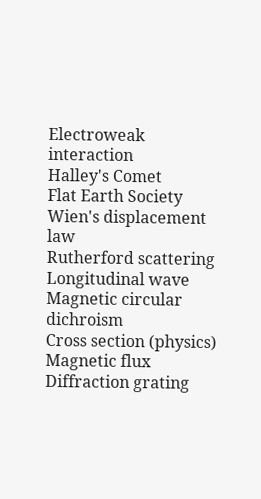Electroweak interaction
Halley's Comet
Flat Earth Society
Wien's displacement law
Rutherford scattering
Longitudinal wave
Magnetic circular dichroism
Cross section (physics)
Magnetic flux
Diffraction grating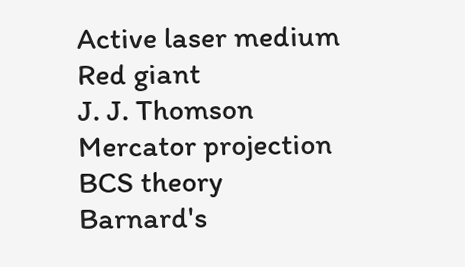Active laser medium
Red giant
J. J. Thomson
Mercator projection
BCS theory
Barnard's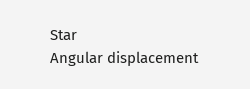Star
Angular displacement